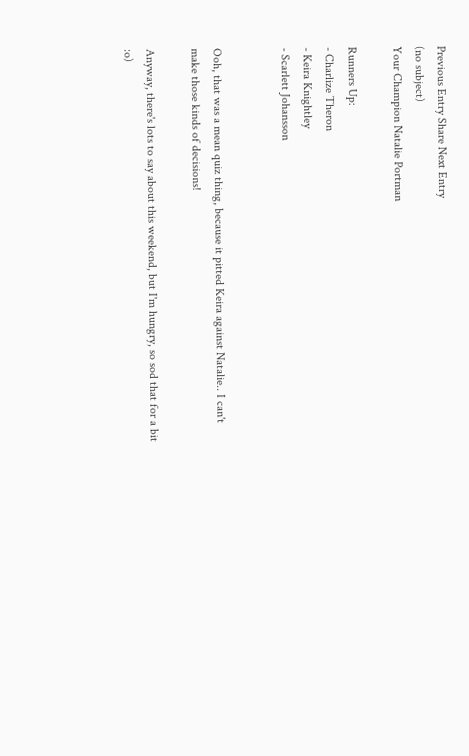Previous Entry Share Next Entry
(no subject)
Your Champion Natalie Portman

Runners Up:
- Charlize Theron
- Keira Knightley
- Scarlett Johansson


Ooh, that was a mean quiz thing, because it pitted Keira against Natalie.. I can't make those kinds of decisions!

Anyway, there's lots to say about this weekend, but I'm hungry, so sod that for a bit :o)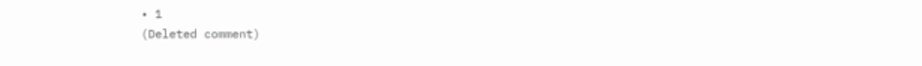• 1
(Deleted comment)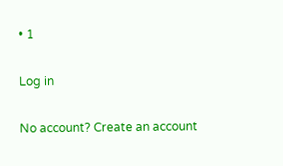• 1

Log in

No account? Create an account